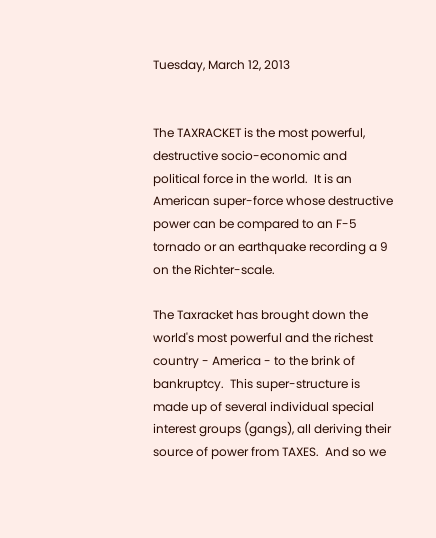Tuesday, March 12, 2013


The TAXRACKET is the most powerful, destructive socio-economic and political force in the world.  It is an American super-force whose destructive power can be compared to an F-5 tornado or an earthquake recording a 9 on the Richter-scale.

The Taxracket has brought down the world's most powerful and the richest country - America - to the brink of bankruptcy.  This super-structure is made up of several individual special interest groups (gangs), all deriving their source of power from TAXES.  And so we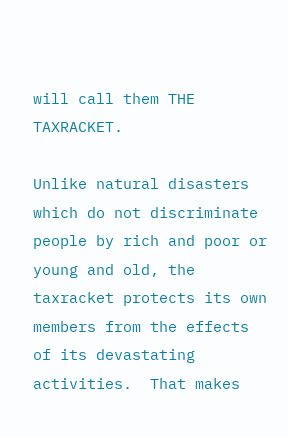will call them THE TAXRACKET.

Unlike natural disasters which do not discriminate people by rich and poor or young and old, the taxracket protects its own members from the effects of its devastating activities.  That makes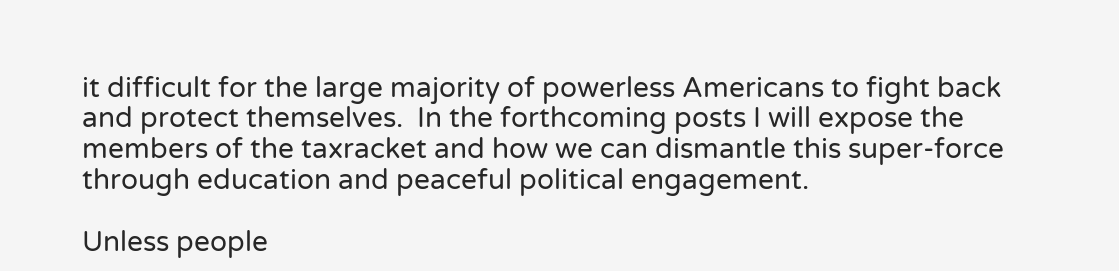it difficult for the large majority of powerless Americans to fight back and protect themselves.  In the forthcoming posts I will expose the members of the taxracket and how we can dismantle this super-force through education and peaceful political engagement.

Unless people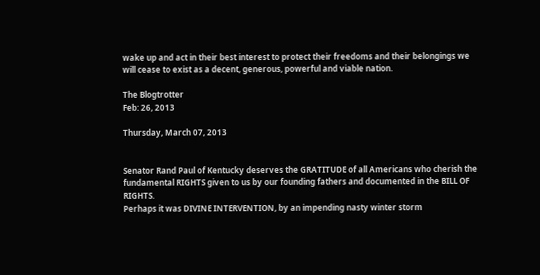wake up and act in their best interest to protect their freedoms and their belongings we will cease to exist as a decent, generous, powerful and viable nation.

The Blogtrotter
Feb: 26, 2013

Thursday, March 07, 2013


Senator Rand Paul of Kentucky deserves the GRATITUDE of all Americans who cherish the fundamental RIGHTS given to us by our founding fathers and documented in the BILL OF RIGHTS.
Perhaps it was DIVINE INTERVENTION, by an impending nasty winter storm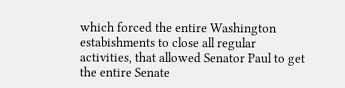which forced the entire Washington estabishments to close all regular activities, that allowed Senator Paul to get the entire Senate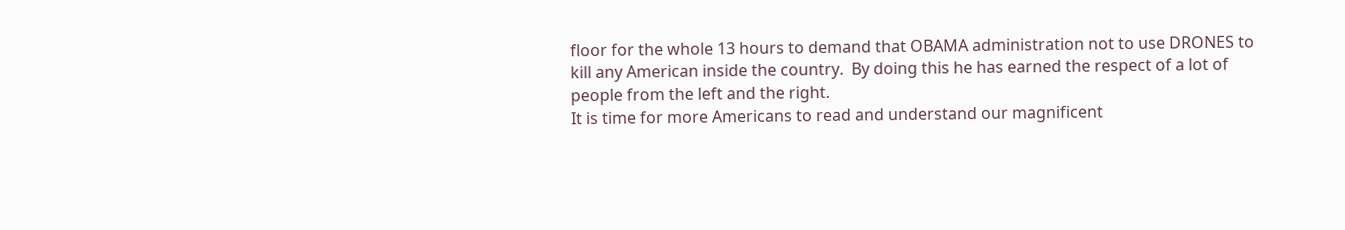floor for the whole 13 hours to demand that OBAMA administration not to use DRONES to kill any American inside the country.  By doing this he has earned the respect of a lot of people from the left and the right.
It is time for more Americans to read and understand our magnificent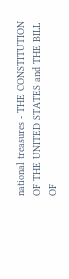national treasures - THE CONSTITUTION OF THE UNITED STATES and THE BILL OF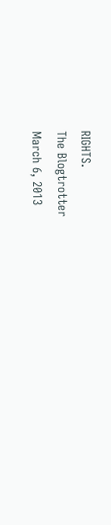RIGHTS.
The Blogtrotter
March 6, 2013